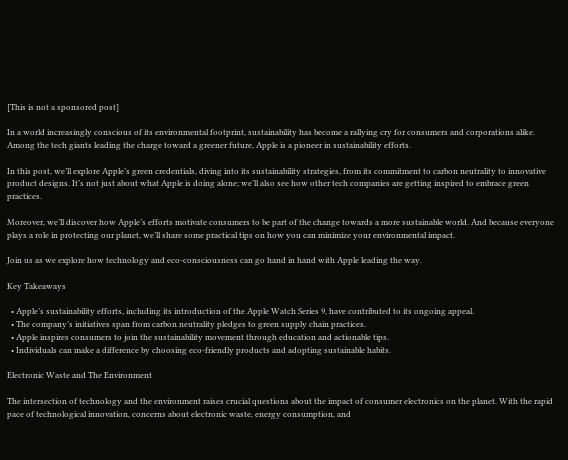[This is not a sponsored post]

In a world increasingly conscious of its environmental footprint, sustainability has become a rallying cry for consumers and corporations alike. Among the tech giants leading the charge toward a greener future, Apple is a pioneer in sustainability efforts.

In this post, we’ll explore Apple’s green credentials, diving into its sustainability strategies, from its commitment to carbon neutrality to innovative product designs. It’s not just about what Apple is doing alone; we’ll also see how other tech companies are getting inspired to embrace green practices.

Moreover, we’ll discover how Apple’s efforts motivate consumers to be part of the change towards a more sustainable world. And because everyone plays a role in protecting our planet, we’ll share some practical tips on how you can minimize your environmental impact.

Join us as we explore how technology and eco-consciousness can go hand in hand with Apple leading the way.

Key Takeaways

  • Apple’s sustainability efforts, including its introduction of the Apple Watch Series 9, have contributed to its ongoing appeal.
  • The company’s initiatives span from carbon neutrality pledges to green supply chain practices.
  • Apple inspires consumers to join the sustainability movement through education and actionable tips.
  • Individuals can make a difference by choosing eco-friendly products and adopting sustainable habits.

Electronic Waste and The Environment

The intersection of technology and the environment raises crucial questions about the impact of consumer electronics on the planet. With the rapid pace of technological innovation, concerns about electronic waste, energy consumption, and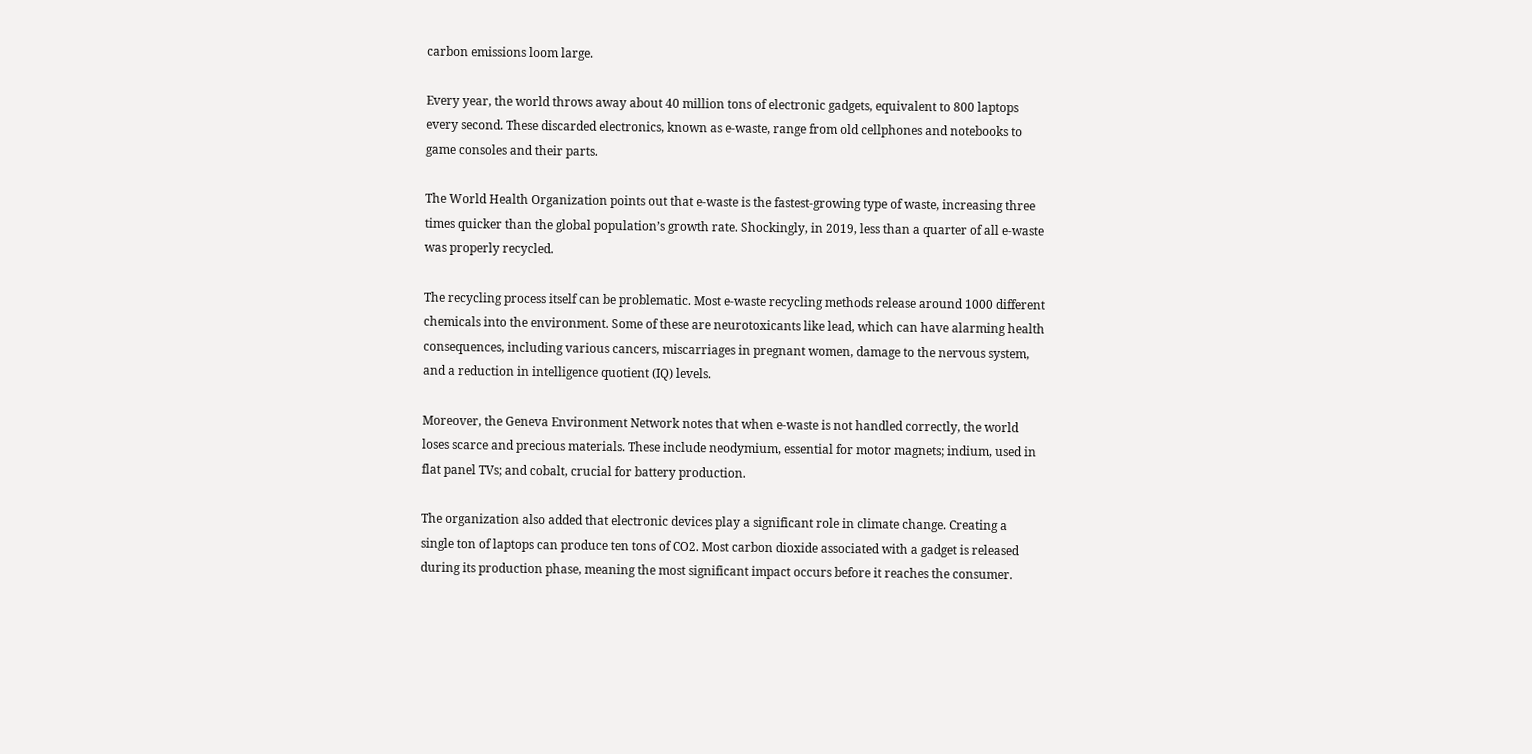carbon emissions loom large.

Every year, the world throws away about 40 million tons of electronic gadgets, equivalent to 800 laptops every second. These discarded electronics, known as e-waste, range from old cellphones and notebooks to game consoles and their parts.

The World Health Organization points out that e-waste is the fastest-growing type of waste, increasing three times quicker than the global population’s growth rate. Shockingly, in 2019, less than a quarter of all e-waste was properly recycled.

The recycling process itself can be problematic. Most e-waste recycling methods release around 1000 different chemicals into the environment. Some of these are neurotoxicants like lead, which can have alarming health consequences, including various cancers, miscarriages in pregnant women, damage to the nervous system, and a reduction in intelligence quotient (IQ) levels.

Moreover, the Geneva Environment Network notes that when e-waste is not handled correctly, the world loses scarce and precious materials. These include neodymium, essential for motor magnets; indium, used in flat panel TVs; and cobalt, crucial for battery production.

The organization also added that electronic devices play a significant role in climate change. Creating a single ton of laptops can produce ten tons of CO2. Most carbon dioxide associated with a gadget is released during its production phase, meaning the most significant impact occurs before it reaches the consumer.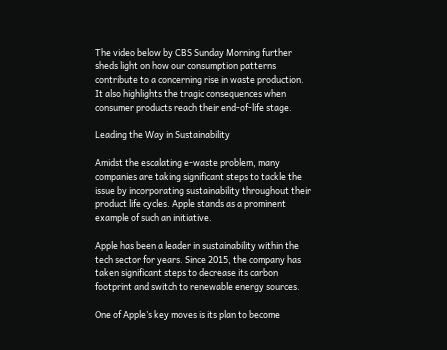The video below by CBS Sunday Morning further sheds light on how our consumption patterns contribute to a concerning rise in waste production. It also highlights the tragic consequences when consumer products reach their end-of-life stage.

Leading the Way in Sustainability

Amidst the escalating e-waste problem, many companies are taking significant steps to tackle the issue by incorporating sustainability throughout their product life cycles. Apple stands as a prominent example of such an initiative.

Apple has been a leader in sustainability within the tech sector for years. Since 2015, the company has taken significant steps to decrease its carbon footprint and switch to renewable energy sources.

One of Apple’s key moves is its plan to become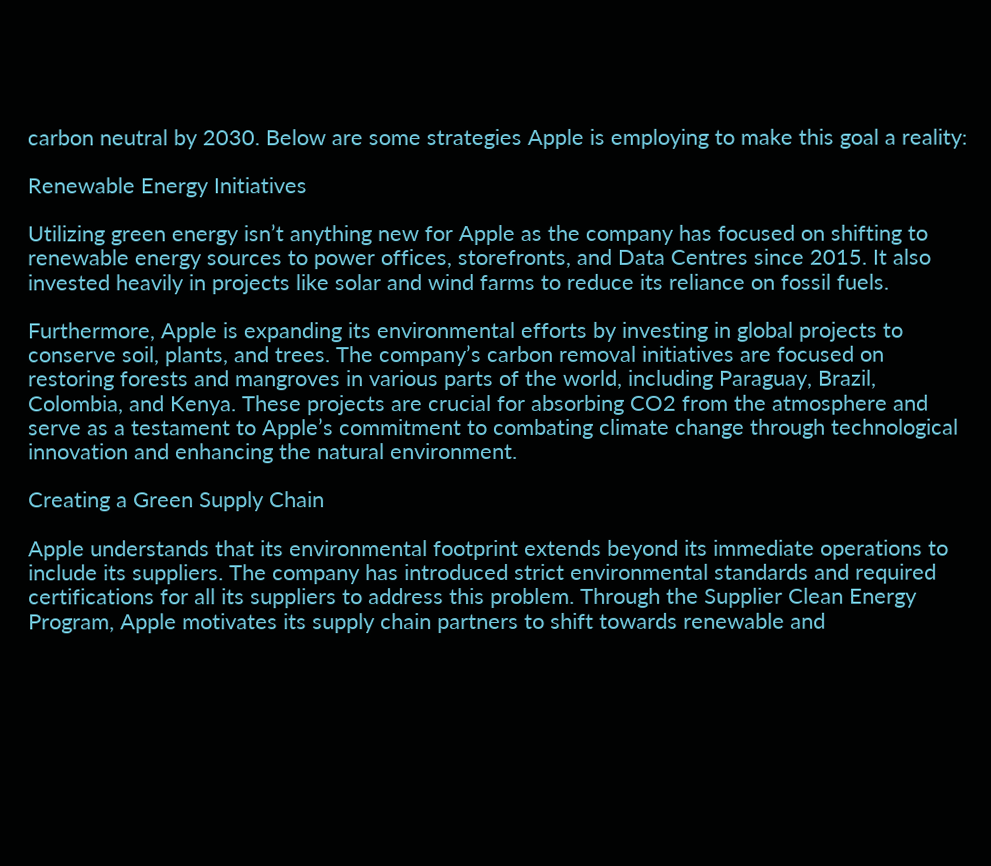carbon neutral by 2030. Below are some strategies Apple is employing to make this goal a reality:

Renewable Energy Initiatives

Utilizing green energy isn’t anything new for Apple as the company has focused on shifting to renewable energy sources to power offices, storefronts, and Data Centres since 2015. It also invested heavily in projects like solar and wind farms to reduce its reliance on fossil fuels.

Furthermore, Apple is expanding its environmental efforts by investing in global projects to conserve soil, plants, and trees. The company’s carbon removal initiatives are focused on restoring forests and mangroves in various parts of the world, including Paraguay, Brazil, Colombia, and Kenya. These projects are crucial for absorbing CO2 from the atmosphere and serve as a testament to Apple’s commitment to combating climate change through technological innovation and enhancing the natural environment.

Creating a Green Supply Chain

Apple understands that its environmental footprint extends beyond its immediate operations to include its suppliers. The company has introduced strict environmental standards and required certifications for all its suppliers to address this problem. Through the Supplier Clean Energy Program, Apple motivates its supply chain partners to shift towards renewable and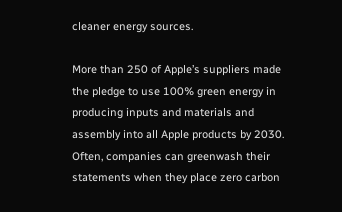cleaner energy sources.

More than 250 of Apple’s suppliers made the pledge to use 100% green energy in producing inputs and materials and assembly into all Apple products by 2030. Often, companies can greenwash their statements when they place zero carbon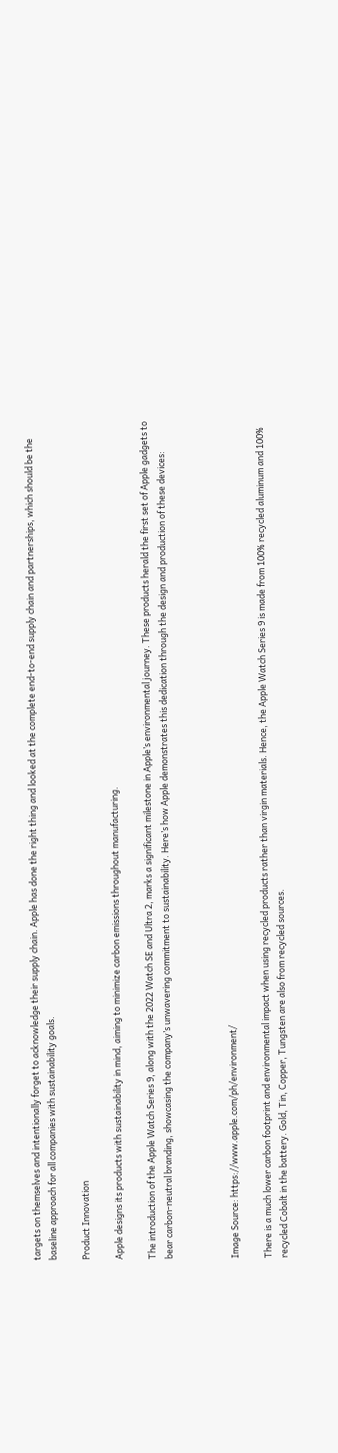targets on themselves and intentionally forget to acknowledge their supply chain. Apple has done the right thing and looked at the complete end-to-end supply chain and partnerships, which should be the baseline approach for all companies with sustainability goals.

Product Innovation

Apple designs its products with sustainability in mind, aiming to minimize carbon emissions throughout manufacturing.

The introduction of the Apple Watch Series 9, along with the 2022 Watch SE and Ultra 2, marks a significant milestone in Apple’s environmental journey. These products herald the first set of Apple gadgets to bear carbon-neutral branding, showcasing the company’s unwavering commitment to sustainability. Here’s how Apple demonstrates this dedication through the design and production of these devices:



Image Source: https://www.apple.com/ph/environment/

There is a much lower carbon footprint and environmental impact when using recycled products rather than virgin materials. Hence, the Apple Watch Series 9 is made from 100% recycled aluminum and 100% recycled Cobalt in the battery. Gold, Tin, Copper, Tungsten are also from recycled sources.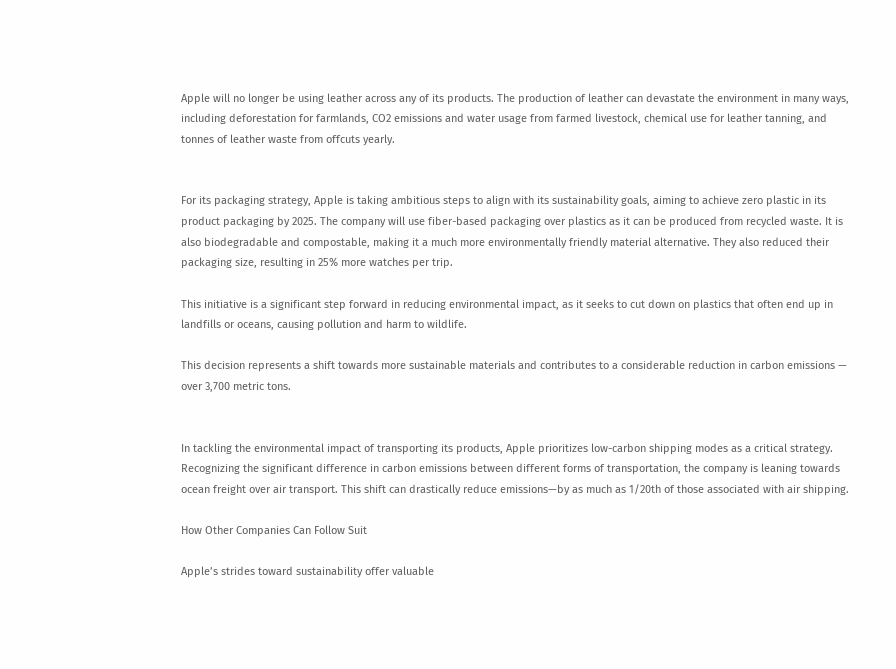Apple will no longer be using leather across any of its products. The production of leather can devastate the environment in many ways, including deforestation for farmlands, CO2 emissions and water usage from farmed livestock, chemical use for leather tanning, and tonnes of leather waste from offcuts yearly.


For its packaging strategy, Apple is taking ambitious steps to align with its sustainability goals, aiming to achieve zero plastic in its product packaging by 2025. The company will use fiber-based packaging over plastics as it can be produced from recycled waste. It is also biodegradable and compostable, making it a much more environmentally friendly material alternative. They also reduced their packaging size, resulting in 25% more watches per trip.

This initiative is a significant step forward in reducing environmental impact, as it seeks to cut down on plastics that often end up in landfills or oceans, causing pollution and harm to wildlife.

This decision represents a shift towards more sustainable materials and contributes to a considerable reduction in carbon emissions — over 3,700 metric tons.


In tackling the environmental impact of transporting its products, Apple prioritizes low-carbon shipping modes as a critical strategy. Recognizing the significant difference in carbon emissions between different forms of transportation, the company is leaning towards ocean freight over air transport. This shift can drastically reduce emissions—by as much as 1/20th of those associated with air shipping.

How Other Companies Can Follow Suit

Apple’s strides toward sustainability offer valuable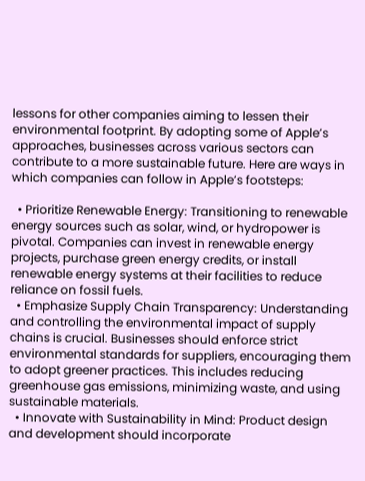lessons for other companies aiming to lessen their environmental footprint. By adopting some of Apple’s approaches, businesses across various sectors can contribute to a more sustainable future. Here are ways in which companies can follow in Apple’s footsteps:

  • Prioritize Renewable Energy: Transitioning to renewable energy sources such as solar, wind, or hydropower is pivotal. Companies can invest in renewable energy projects, purchase green energy credits, or install renewable energy systems at their facilities to reduce reliance on fossil fuels.
  • Emphasize Supply Chain Transparency: Understanding and controlling the environmental impact of supply chains is crucial. Businesses should enforce strict environmental standards for suppliers, encouraging them to adopt greener practices. This includes reducing greenhouse gas emissions, minimizing waste, and using sustainable materials.
  • Innovate with Sustainability in Mind: Product design and development should incorporate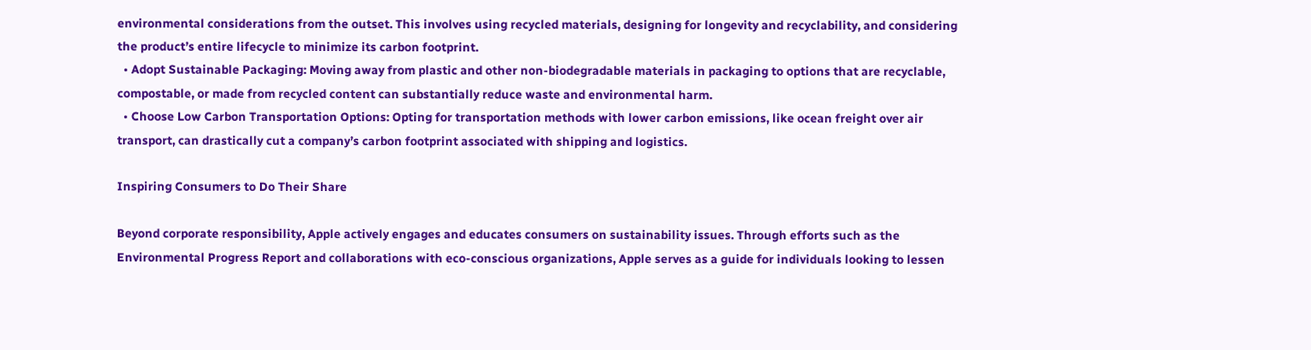environmental considerations from the outset. This involves using recycled materials, designing for longevity and recyclability, and considering the product’s entire lifecycle to minimize its carbon footprint.
  • Adopt Sustainable Packaging: Moving away from plastic and other non-biodegradable materials in packaging to options that are recyclable, compostable, or made from recycled content can substantially reduce waste and environmental harm.
  • Choose Low Carbon Transportation Options: Opting for transportation methods with lower carbon emissions, like ocean freight over air transport, can drastically cut a company’s carbon footprint associated with shipping and logistics.

Inspiring Consumers to Do Their Share

Beyond corporate responsibility, Apple actively engages and educates consumers on sustainability issues. Through efforts such as the Environmental Progress Report and collaborations with eco-conscious organizations, Apple serves as a guide for individuals looking to lessen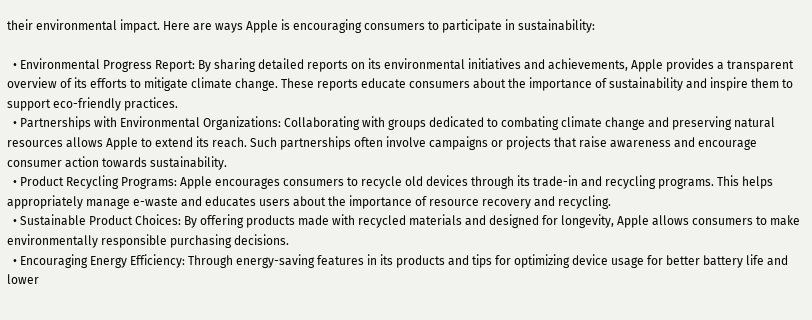their environmental impact. Here are ways Apple is encouraging consumers to participate in sustainability:

  • Environmental Progress Report: By sharing detailed reports on its environmental initiatives and achievements, Apple provides a transparent overview of its efforts to mitigate climate change. These reports educate consumers about the importance of sustainability and inspire them to support eco-friendly practices.
  • Partnerships with Environmental Organizations: Collaborating with groups dedicated to combating climate change and preserving natural resources allows Apple to extend its reach. Such partnerships often involve campaigns or projects that raise awareness and encourage consumer action towards sustainability.
  • Product Recycling Programs: Apple encourages consumers to recycle old devices through its trade-in and recycling programs. This helps appropriately manage e-waste and educates users about the importance of resource recovery and recycling.
  • Sustainable Product Choices: By offering products made with recycled materials and designed for longevity, Apple allows consumers to make environmentally responsible purchasing decisions.
  • Encouraging Energy Efficiency: Through energy-saving features in its products and tips for optimizing device usage for better battery life and lower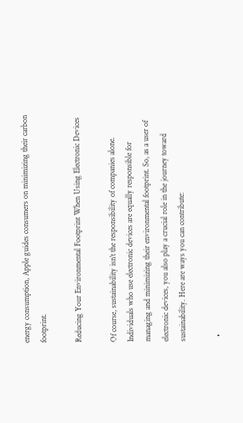energy consumption, Apple guides consumers on minimizing their carbon footprint.

Reducing Your Environmental Footprint When Using Electronic Devices

Of course, sustainability isn’t the responsibility of companies alone. Individuals who use electronic devices are equally responsible for managing and minimizing their environmental footprint. So, as a user of electronic devices, you also play a crucial role in the journey toward sustainability. Here are ways you can contribute:

  •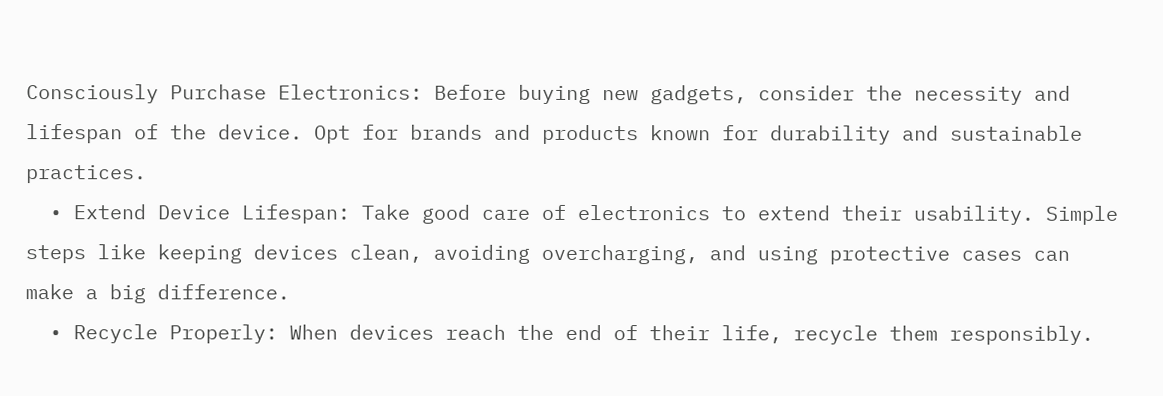Consciously Purchase Electronics: Before buying new gadgets, consider the necessity and lifespan of the device. Opt for brands and products known for durability and sustainable practices.
  • Extend Device Lifespan: Take good care of electronics to extend their usability. Simple steps like keeping devices clean, avoiding overcharging, and using protective cases can make a big difference.
  • Recycle Properly: When devices reach the end of their life, recycle them responsibly.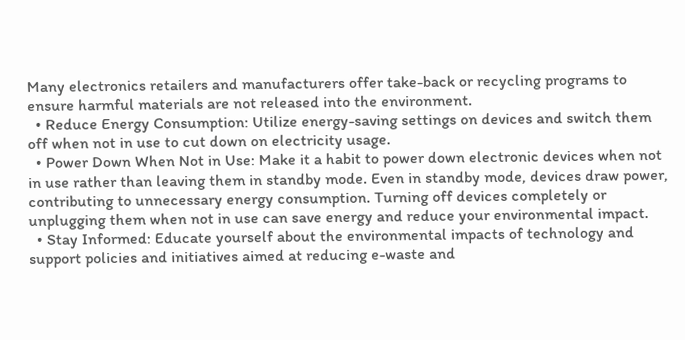Many electronics retailers and manufacturers offer take-back or recycling programs to ensure harmful materials are not released into the environment.
  • Reduce Energy Consumption: Utilize energy-saving settings on devices and switch them off when not in use to cut down on electricity usage.
  • Power Down When Not in Use: Make it a habit to power down electronic devices when not in use rather than leaving them in standby mode. Even in standby mode, devices draw power, contributing to unnecessary energy consumption. Turning off devices completely or unplugging them when not in use can save energy and reduce your environmental impact.
  • Stay Informed: Educate yourself about the environmental impacts of technology and support policies and initiatives aimed at reducing e-waste and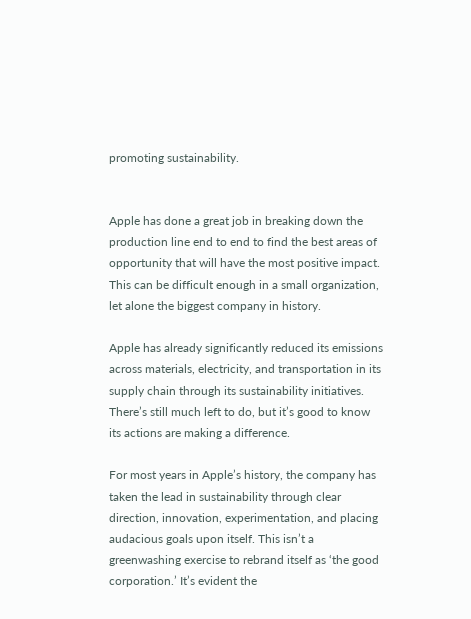promoting sustainability.


Apple has done a great job in breaking down the production line end to end to find the best areas of opportunity that will have the most positive impact. This can be difficult enough in a small organization, let alone the biggest company in history.

Apple has already significantly reduced its emissions across materials, electricity, and transportation in its supply chain through its sustainability initiatives. There’s still much left to do, but it’s good to know its actions are making a difference.

For most years in Apple’s history, the company has taken the lead in sustainability through clear direction, innovation, experimentation, and placing audacious goals upon itself. This isn’t a greenwashing exercise to rebrand itself as ‘the good corporation.’ It’s evident the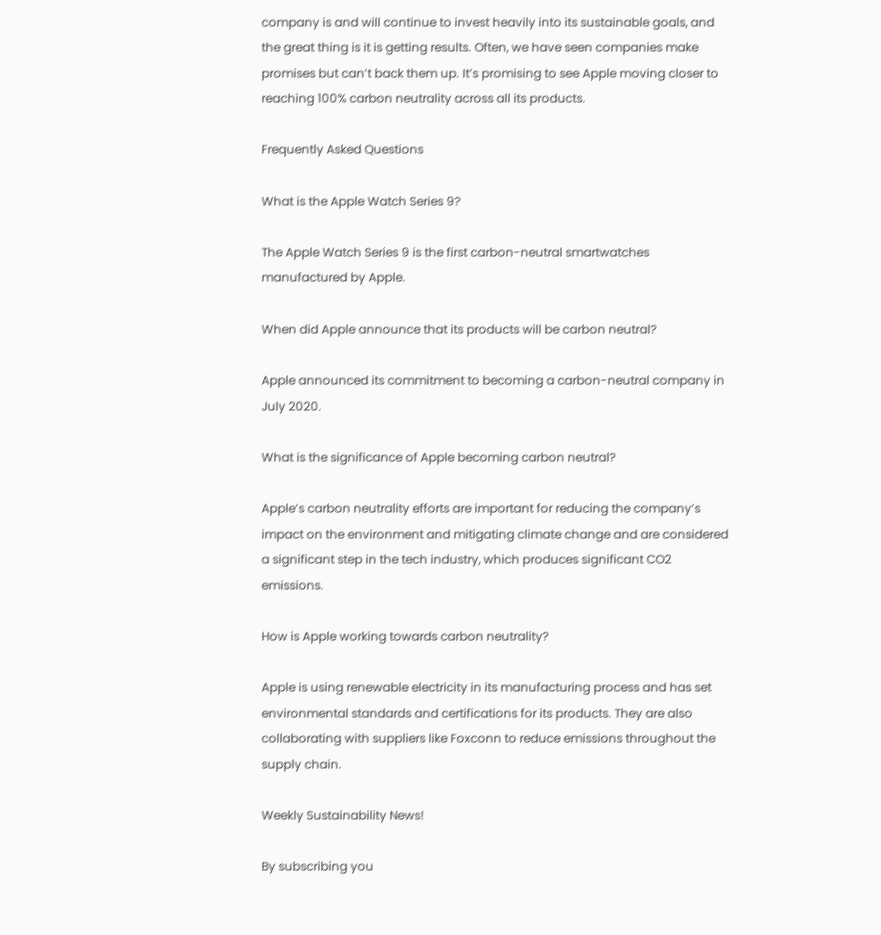company is and will continue to invest heavily into its sustainable goals, and the great thing is it is getting results. Often, we have seen companies make promises but can’t back them up. It’s promising to see Apple moving closer to reaching 100% carbon neutrality across all its products.

Frequently Asked Questions

What is the Apple Watch Series 9?

The Apple Watch Series 9 is the first carbon-neutral smartwatches manufactured by Apple.

When did Apple announce that its products will be carbon neutral?

Apple announced its commitment to becoming a carbon-neutral company in July 2020.

What is the significance of Apple becoming carbon neutral?

Apple’s carbon neutrality efforts are important for reducing the company’s impact on the environment and mitigating climate change and are considered a significant step in the tech industry, which produces significant CO2 emissions.

How is Apple working towards carbon neutrality?

Apple is using renewable electricity in its manufacturing process and has set environmental standards and certifications for its products. They are also collaborating with suppliers like Foxconn to reduce emissions throughout the supply chain.

Weekly Sustainability News!

By subscribing you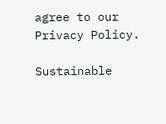agree to our Privacy Policy.

Sustainable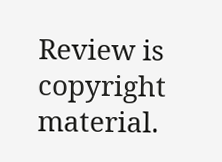Review is copyright material.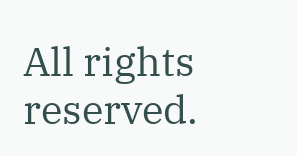All rights reserved.